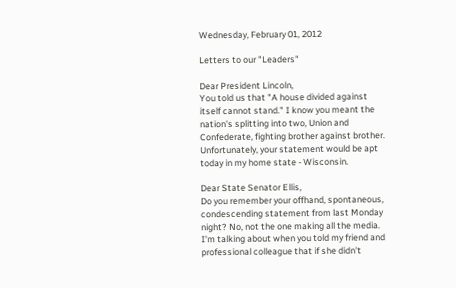Wednesday, February 01, 2012

Letters to our "Leaders"

Dear President Lincoln,
You told us that "A house divided against itself cannot stand." I know you meant the nation's splitting into two, Union and Confederate, fighting brother against brother. Unfortunately, your statement would be apt today in my home state - Wisconsin.

Dear State Senator Ellis,
Do you remember your offhand, spontaneous, condescending statement from last Monday night? No, not the one making all the media. I'm talking about when you told my friend and professional colleague that if she didn't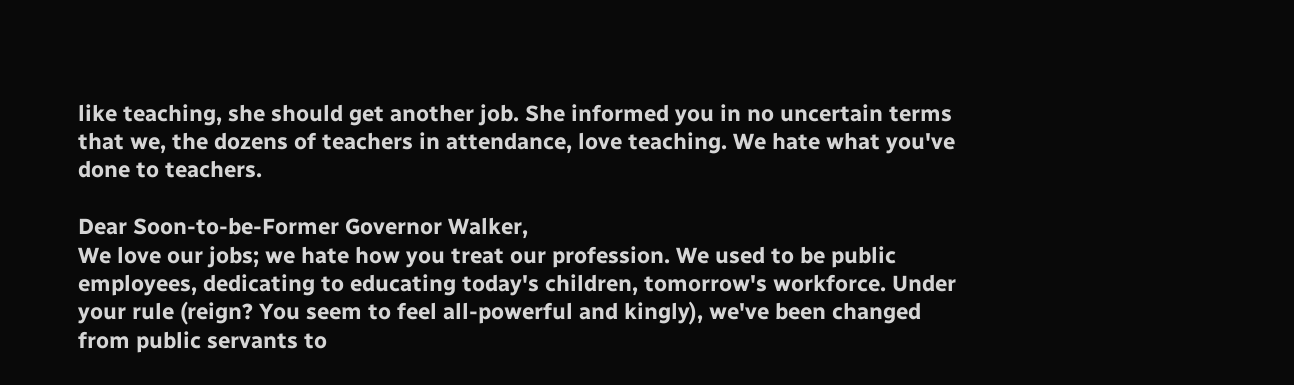like teaching, she should get another job. She informed you in no uncertain terms that we, the dozens of teachers in attendance, love teaching. We hate what you've done to teachers.

Dear Soon-to-be-Former Governor Walker,
We love our jobs; we hate how you treat our profession. We used to be public employees, dedicating to educating today's children, tomorrow's workforce. Under your rule (reign? You seem to feel all-powerful and kingly), we've been changed from public servants to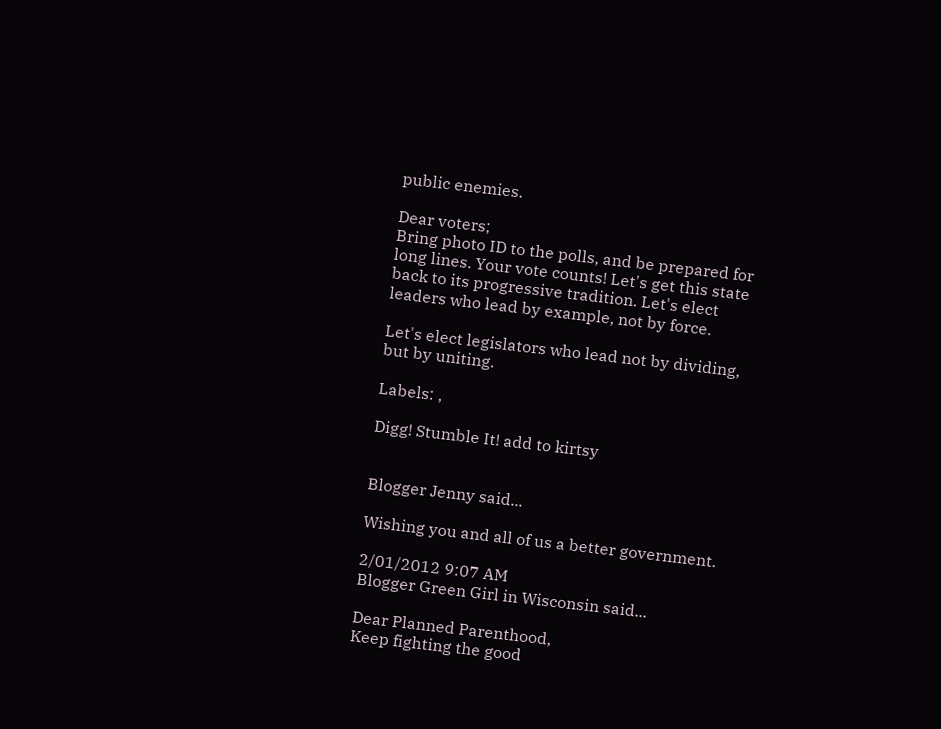public enemies.

Dear voters;
Bring photo ID to the polls, and be prepared for long lines. Your vote counts! Let's get this state back to its progressive tradition. Let's elect leaders who lead by example, not by force.

Let's elect legislators who lead not by dividing, but by uniting.

Labels: ,

Digg! Stumble It! add to kirtsy


Blogger Jenny said...

Wishing you and all of us a better government.

2/01/2012 9:07 AM
Blogger Green Girl in Wisconsin said...

Dear Planned Parenthood,
Keep fighting the good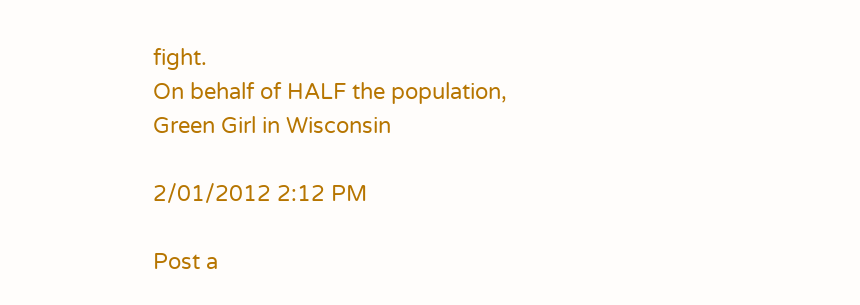fight.
On behalf of HALF the population,
Green Girl in Wisconsin

2/01/2012 2:12 PM

Post a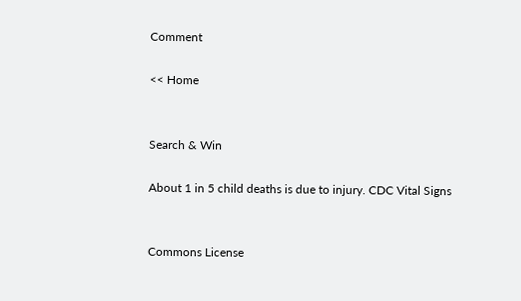Comment

<< Home


Search & Win

About 1 in 5 child deaths is due to injury. CDC Vital Signs


Commons License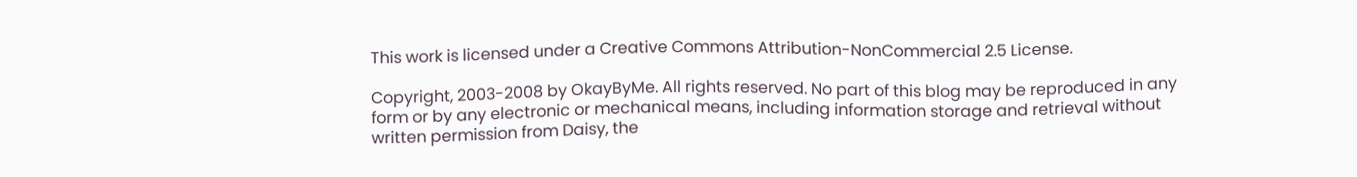This work is licensed under a Creative Commons Attribution-NonCommercial 2.5 License.

Copyright, 2003-2008 by OkayByMe. All rights reserved. No part of this blog may be reproduced in any form or by any electronic or mechanical means, including information storage and retrieval without written permission from Daisy, the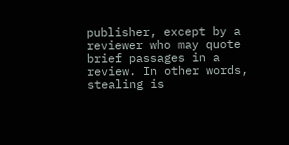publisher, except by a reviewer who may quote brief passages in a review. In other words, stealing is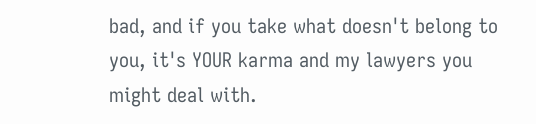bad, and if you take what doesn't belong to you, it's YOUR karma and my lawyers you might deal with.